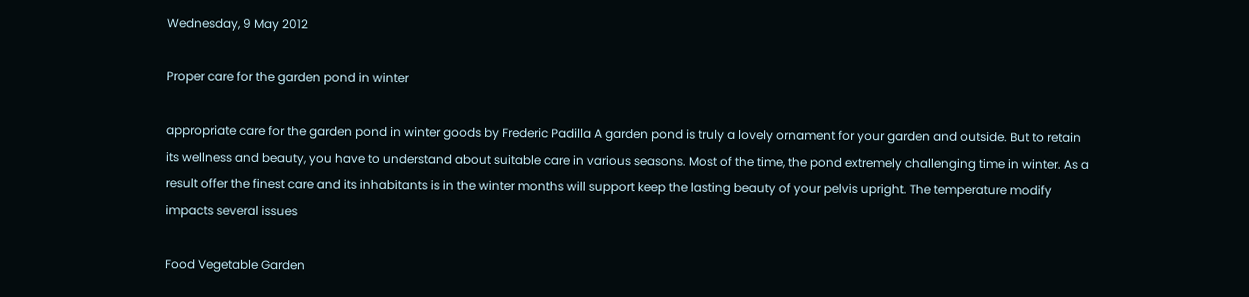Wednesday, 9 May 2012

Proper care for the garden pond in winter

appropriate care for the garden pond in winter goods by Frederic Padilla A garden pond is truly a lovely ornament for your garden and outside. But to retain its wellness and beauty, you have to understand about suitable care in various seasons. Most of the time, the pond extremely challenging time in winter. As a result offer the finest care and its inhabitants is in the winter months will support keep the lasting beauty of your pelvis upright. The temperature modify impacts several issues

Food Vegetable Garden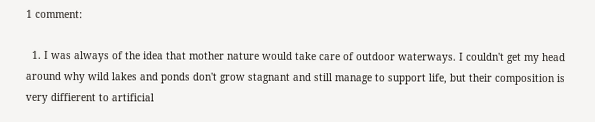1 comment:

  1. I was always of the idea that mother nature would take care of outdoor waterways. I couldn't get my head around why wild lakes and ponds don't grow stagnant and still manage to support life, but their composition is very diffierent to artificial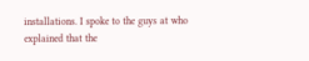installations. I spoke to the guys at who explained that the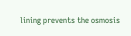lining prevents the osmosis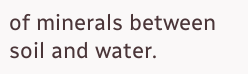of minerals between soil and water.